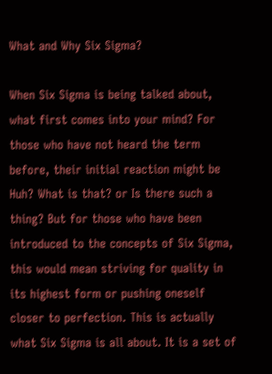What and Why Six Sigma?

When Six Sigma is being talked about, what first comes into your mind? For those who have not heard the term before, their initial reaction might be Huh? What is that? or Is there such a thing? But for those who have been introduced to the concepts of Six Sigma, this would mean striving for quality in its highest form or pushing oneself closer to perfection. This is actually what Six Sigma is all about. It is a set of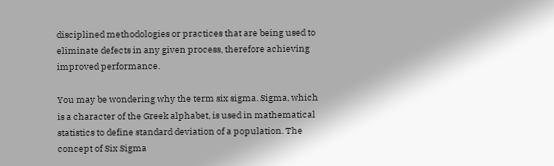disciplined methodologies or practices that are being used to eliminate defects in any given process, therefore achieving improved performance.

You may be wondering why the term six sigma. Sigma, which is a character of the Greek alphabet, is used in mathematical statistics to define standard deviation of a population. The concept of Six Sigma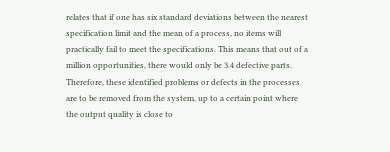relates that if one has six standard deviations between the nearest specification limit and the mean of a process, no items will practically fail to meet the specifications. This means that out of a million opportunities, there would only be 3.4 defective parts. Therefore, these identified problems or defects in the processes are to be removed from the system, up to a certain point where the output quality is close to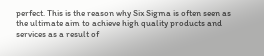perfect. This is the reason why Six Sigma is often seen as the ultimate aim to achieve high quality products and services as a result of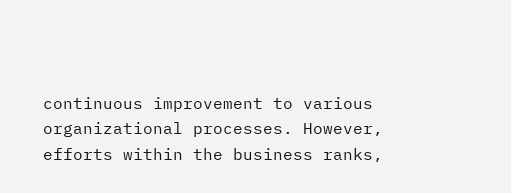continuous improvement to various organizational processes. However, efforts within the business ranks,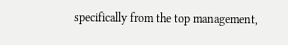specifically from the top management,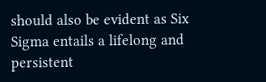should also be evident as Six Sigma entails a lifelong and persistent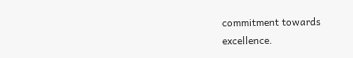commitment towards excellence.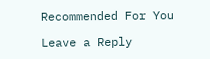Recommended For You

Leave a Reply